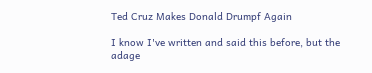Ted Cruz Makes Donald Drumpf Again

I know I've written and said this before, but the adage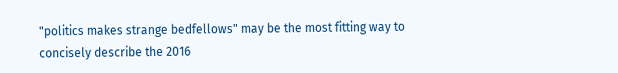"politics makes strange bedfellows" may be the most fitting way to concisely describe the 2016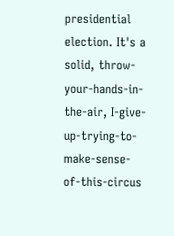presidential election. It's a solid, throw-your-hands-in-the-air, I-give-up-trying-to-make-sense-of-this-circus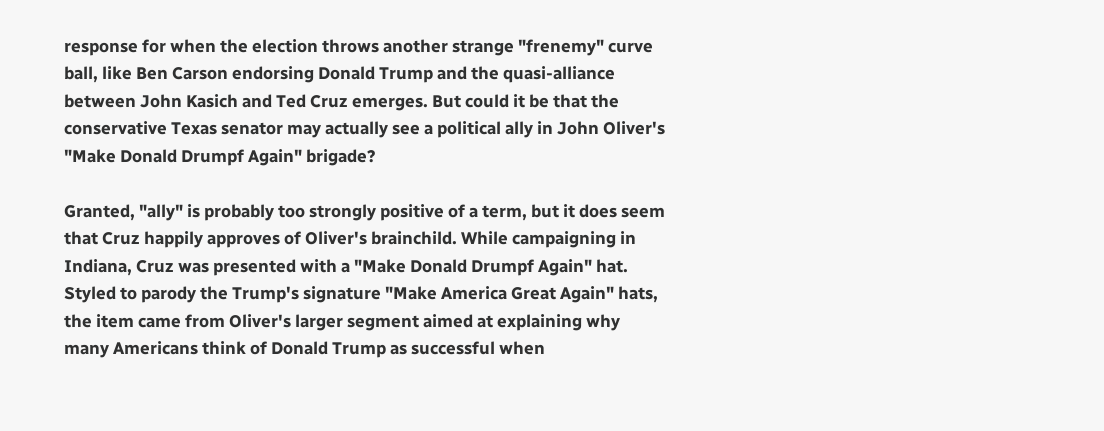response for when the election throws another strange "frenemy" curve ball, like Ben Carson endorsing Donald Trump and the quasi-alliance between John Kasich and Ted Cruz emerges. But could it be that the conservative Texas senator may actually see a political ally in John Oliver's "Make Donald Drumpf Again" brigade?

Granted, "ally" is probably too strongly positive of a term, but it does seem that Cruz happily approves of Oliver's brainchild. While campaigning in Indiana, Cruz was presented with a "Make Donald Drumpf Again" hat. Styled to parody the Trump's signature "Make America Great Again" hats, the item came from Oliver's larger segment aimed at explaining why many Americans think of Donald Trump as successful when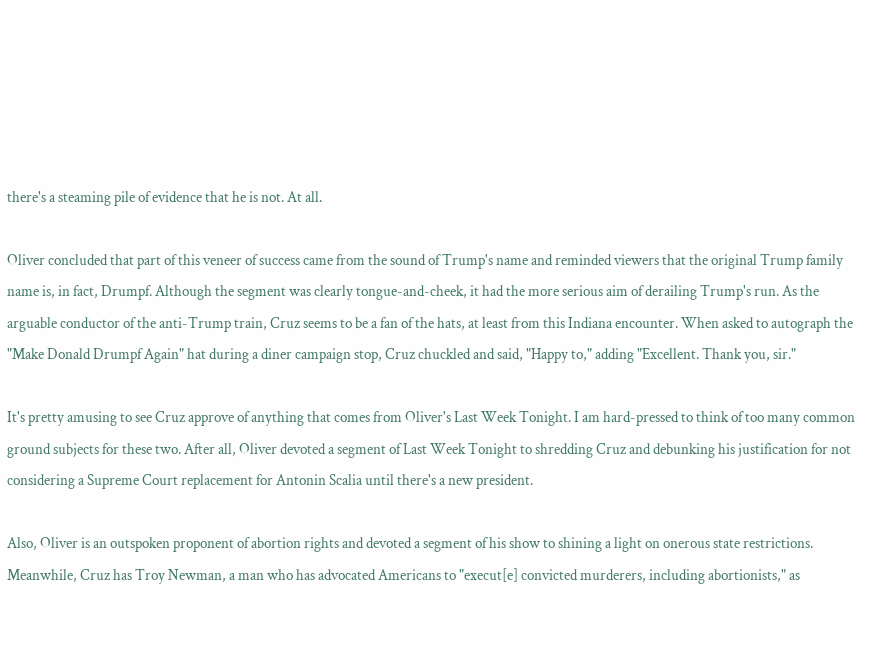there's a steaming pile of evidence that he is not. At all.

Oliver concluded that part of this veneer of success came from the sound of Trump's name and reminded viewers that the original Trump family name is, in fact, Drumpf. Although the segment was clearly tongue-and-cheek, it had the more serious aim of derailing Trump's run. As the arguable conductor of the anti-Trump train, Cruz seems to be a fan of the hats, at least from this Indiana encounter. When asked to autograph the "Make Donald Drumpf Again" hat during a diner campaign stop, Cruz chuckled and said, "Happy to," adding "Excellent. Thank you, sir."

It's pretty amusing to see Cruz approve of anything that comes from Oliver's Last Week Tonight. I am hard-pressed to think of too many common ground subjects for these two. After all, Oliver devoted a segment of Last Week Tonight to shredding Cruz and debunking his justification for not considering a Supreme Court replacement for Antonin Scalia until there's a new president.

Also, Oliver is an outspoken proponent of abortion rights and devoted a segment of his show to shining a light on onerous state restrictions. Meanwhile, Cruz has Troy Newman, a man who has advocated Americans to "execut[e] convicted murderers, including abortionists," as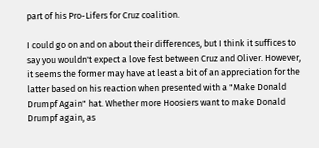part of his Pro-Lifers for Cruz coalition.

I could go on and on about their differences, but I think it suffices to say you wouldn't expect a love fest between Cruz and Oliver. However, it seems the former may have at least a bit of an appreciation for the latter based on his reaction when presented with a "Make Donald Drumpf Again" hat. Whether more Hoosiers want to make Donald Drumpf again, as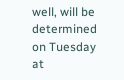well, will be determined on Tuesday at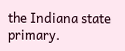the Indiana state primary.